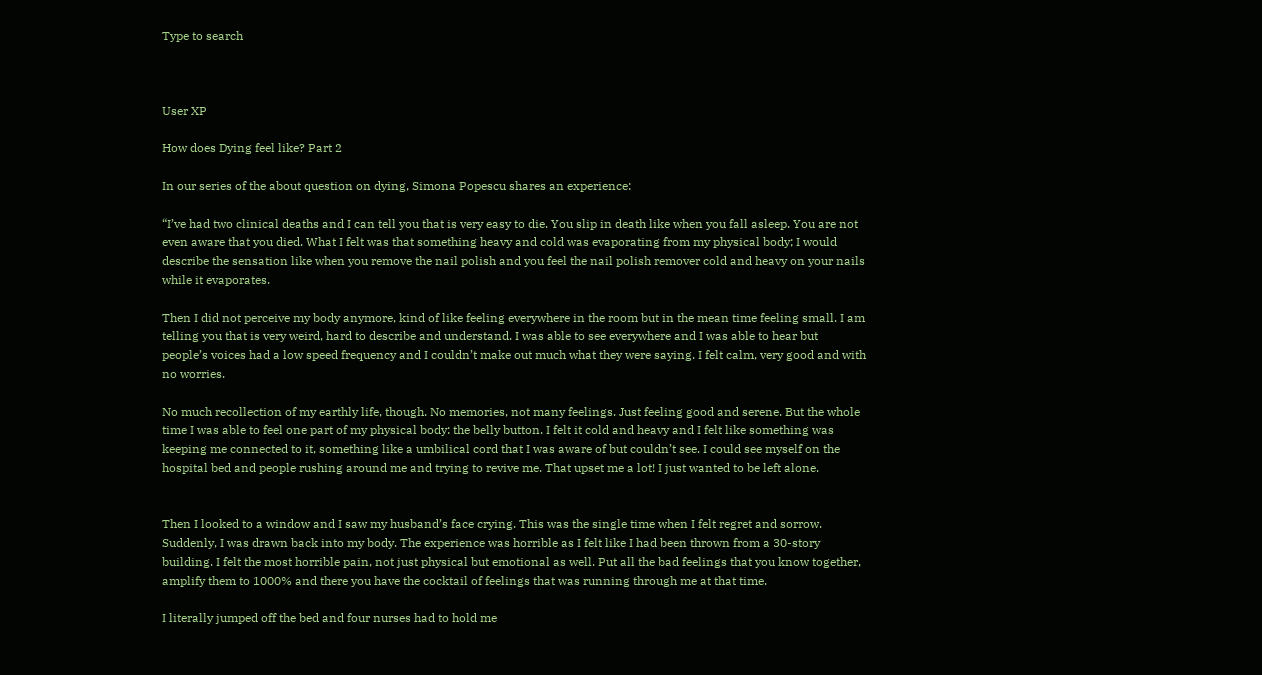Type to search



User XP

How does Dying feel like? Part 2

In our series of the about question on dying, Simona Popescu shares an experience:

“I’ve had two clinical deaths and I can tell you that is very easy to die. You slip in death like when you fall asleep. You are not even aware that you died. What I felt was that something heavy and cold was evaporating from my physical body; I would describe the sensation like when you remove the nail polish and you feel the nail polish remover cold and heavy on your nails while it evaporates.

Then I did not perceive my body anymore, kind of like feeling everywhere in the room but in the mean time feeling small. I am telling you that is very weird, hard to describe and understand. I was able to see everywhere and I was able to hear but people’s voices had a low speed frequency and I couldn’t make out much what they were saying. I felt calm, very good and with no worries.

No much recollection of my earthly life, though. No memories, not many feelings. Just feeling good and serene. But the whole time I was able to feel one part of my physical body: the belly button. I felt it cold and heavy and I felt like something was keeping me connected to it, something like a umbilical cord that I was aware of but couldn’t see. I could see myself on the hospital bed and people rushing around me and trying to revive me. That upset me a lot! I just wanted to be left alone.


Then I looked to a window and I saw my husband’s face crying. This was the single time when I felt regret and sorrow. Suddenly, I was drawn back into my body. The experience was horrible as I felt like I had been thrown from a 30-story building. I felt the most horrible pain, not just physical but emotional as well. Put all the bad feelings that you know together, amplify them to 1000% and there you have the cocktail of feelings that was running through me at that time.

I literally jumped off the bed and four nurses had to hold me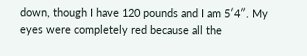down, though I have 120 pounds and I am 5′4″. My eyes were completely red because all the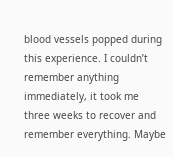blood vessels popped during this experience. I couldn’t remember anything immediately, it took me three weeks to recover and remember everything. Maybe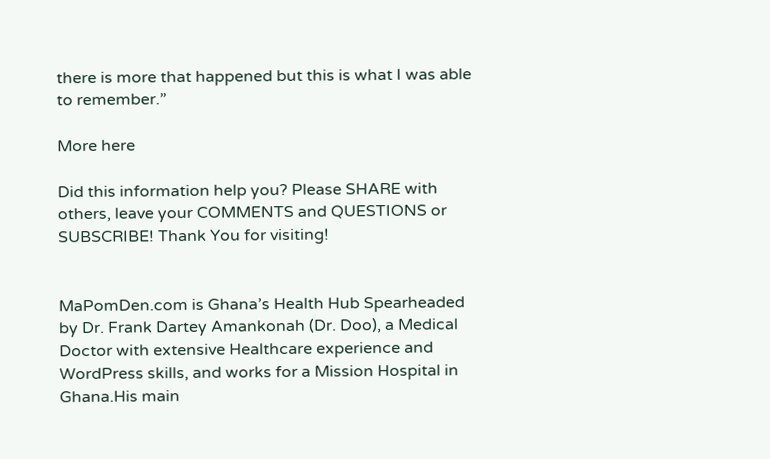there is more that happened but this is what I was able to remember.”

More here

Did this information help you? Please SHARE with others, leave your COMMENTS and QUESTIONS or SUBSCRIBE! Thank You for visiting!


MaPomDen.com is Ghana’s Health Hub Spearheaded by Dr. Frank Dartey Amankonah (Dr. Doo), a Medical Doctor with extensive Healthcare experience and WordPress skills, and works for a Mission Hospital in Ghana.His main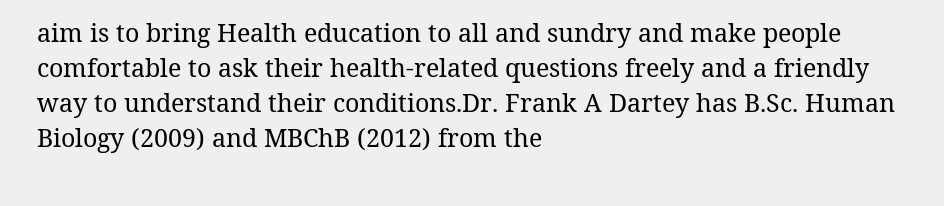aim is to bring Health education to all and sundry and make people comfortable to ask their health-related questions freely and a friendly way to understand their conditions.Dr. Frank A Dartey has B.Sc. Human Biology (2009) and MBChB (2012) from the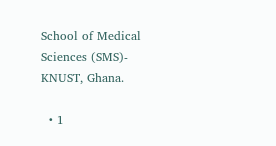School of Medical Sciences (SMS)- KNUST, Ghana.

  • 1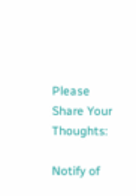Please Share Your Thoughts:

Notify of